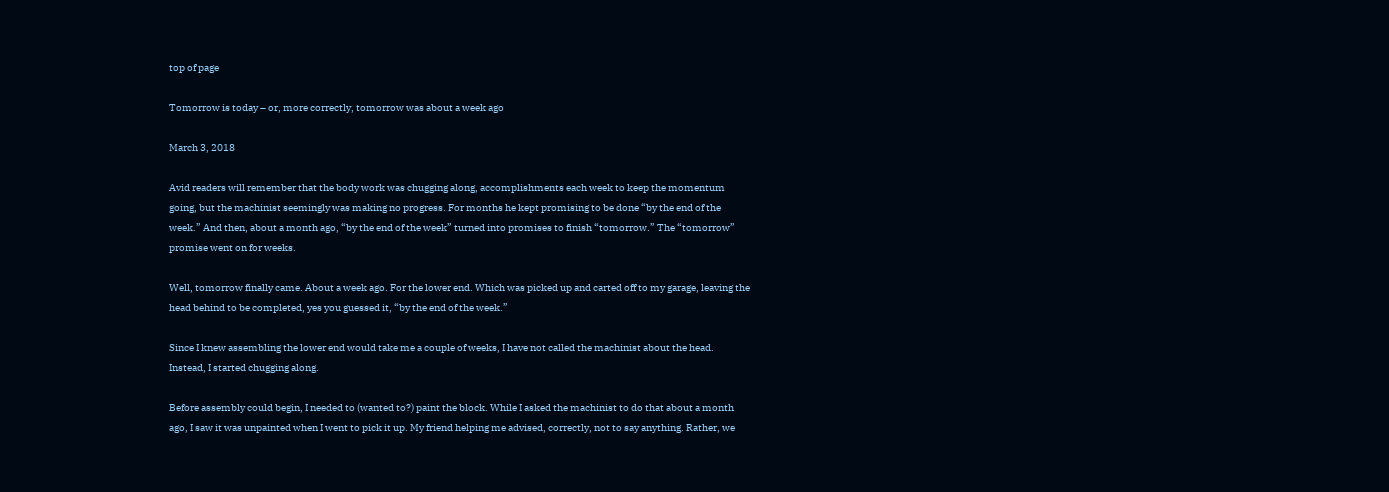top of page

Tomorrow is today – or, more correctly, tomorrow was about a week ago

March 3, 2018

Avid readers will remember that the body work was chugging along, accomplishments each week to keep the momentum going, but the machinist seemingly was making no progress. For months he kept promising to be done “by the end of the week.” And then, about a month ago, “by the end of the week” turned into promises to finish “tomorrow.” The “tomorrow” promise went on for weeks.

Well, tomorrow finally came. About a week ago. For the lower end. Which was picked up and carted off to my garage, leaving the head behind to be completed, yes you guessed it, “by the end of the week.”

Since I knew assembling the lower end would take me a couple of weeks, I have not called the machinist about the head. Instead, I started chugging along.

Before assembly could begin, I needed to (wanted to?) paint the block. While I asked the machinist to do that about a month ago, I saw it was unpainted when I went to pick it up. My friend helping me advised, correctly, not to say anything. Rather, we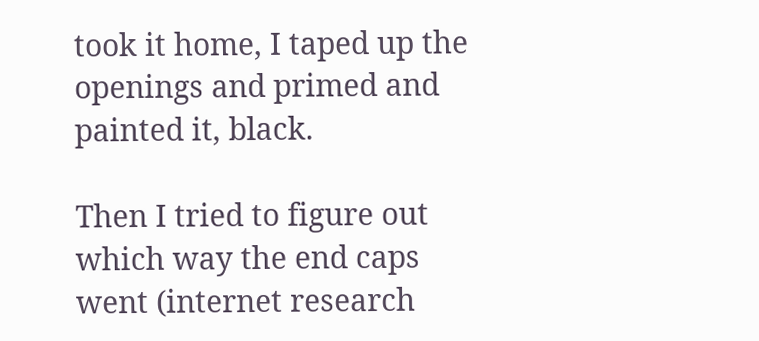took it home, I taped up the openings and primed and painted it, black.

Then I tried to figure out which way the end caps went (internet research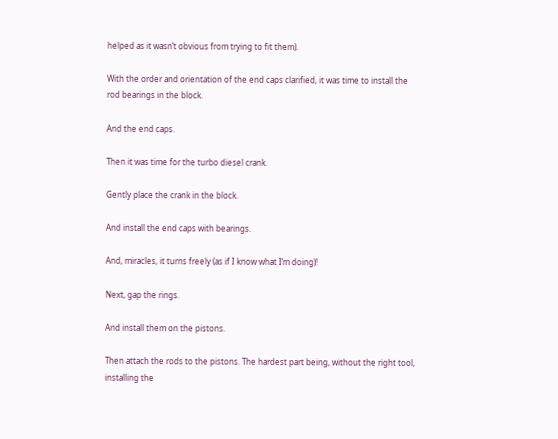helped as it wasn’t obvious from trying to fit them).

With the order and orientation of the end caps clarified, it was time to install the rod bearings in the block.

And the end caps.

Then it was time for the turbo diesel crank.

Gently place the crank in the block.

And install the end caps with bearings.

And, miracles, it turns freely (as if I know what I’m doing)!

Next, gap the rings.

And install them on the pistons.

Then attach the rods to the pistons. The hardest part being, without the right tool, installing the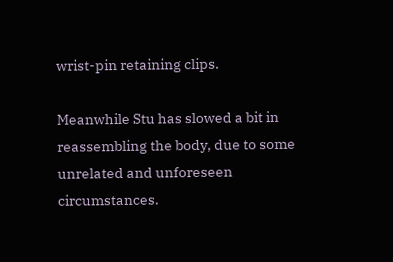wrist-pin retaining clips.

Meanwhile Stu has slowed a bit in reassembling the body, due to some unrelated and unforeseen circumstances.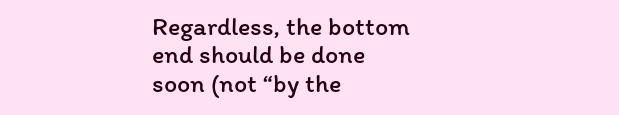Regardless, the bottom end should be done soon (not “by the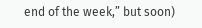end of the week,” but soon)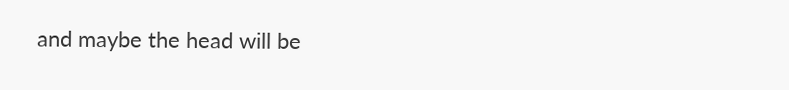and maybe the head will be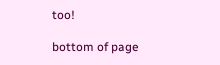too!

bottom of page